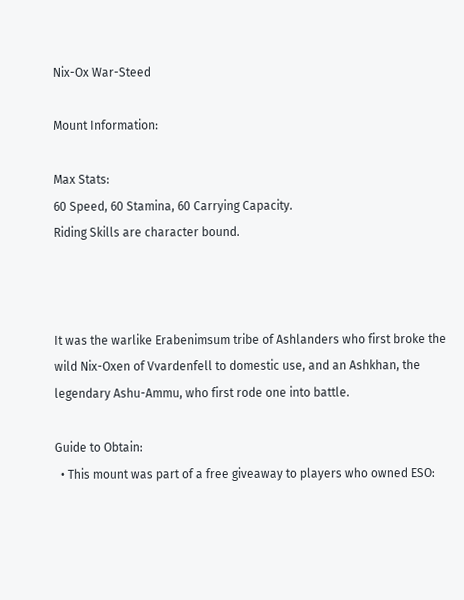Nix-Ox War-Steed

Mount Information:

Max Stats:
60 Speed, 60 Stamina, 60 Carrying Capacity.
Riding Skills are character bound.



It was the warlike Erabenimsum tribe of Ashlanders who first broke the wild Nix-Oxen of Vvardenfell to domestic use, and an Ashkhan, the legendary Ashu-Ammu, who first rode one into battle.

Guide to Obtain:
  • This mount was part of a free giveaway to players who owned ESO: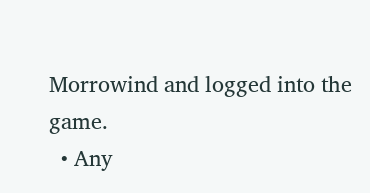Morrowind and logged into the game.
  • Any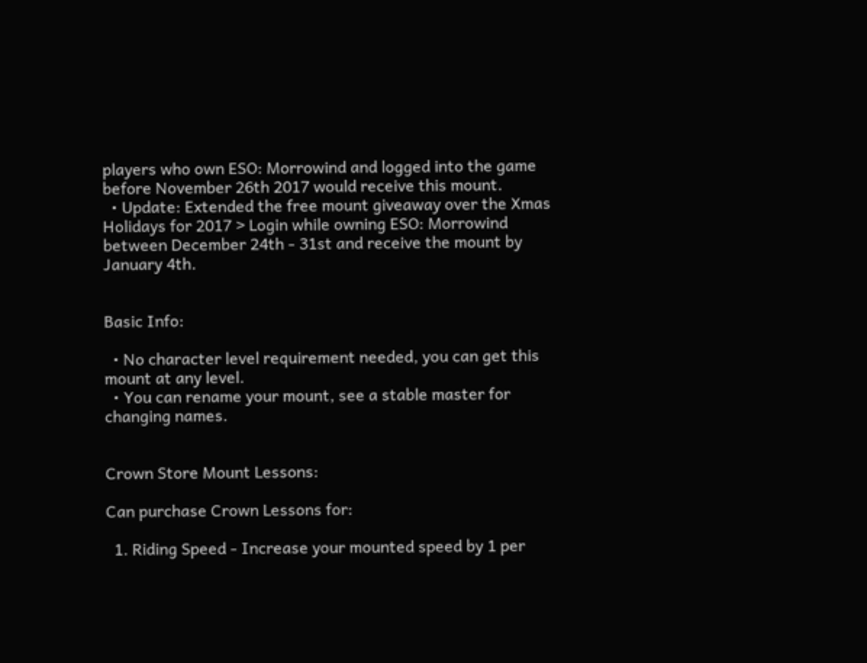players who own ESO: Morrowind and logged into the game before November 26th 2017 would receive this mount.
  • Update: Extended the free mount giveaway over the Xmas Holidays for 2017 > Login while owning ESO: Morrowind between December 24th - 31st and receive the mount by January 4th.


Basic Info:

  • No character level requirement needed, you can get this mount at any level.
  • You can rename your mount, see a stable master for changing names.


Crown Store Mount Lessons:

Can purchase Crown Lessons for:

  1. Riding Speed - Increase your mounted speed by 1 per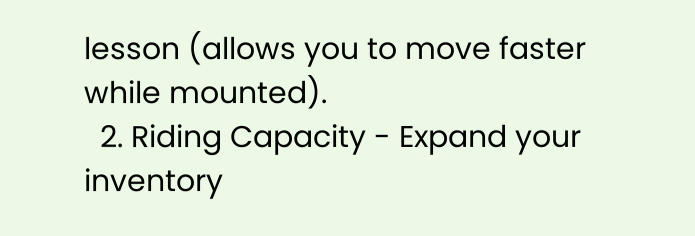lesson (allows you to move faster while mounted).
  2. Riding Capacity - Expand your inventory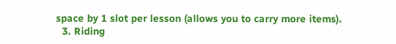space by 1 slot per lesson (allows you to carry more items).
  3. Riding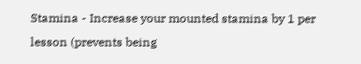Stamina - Increase your mounted stamina by 1 per lesson (prevents being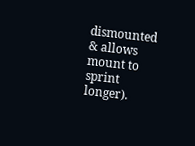dismounted & allows mount to sprint longer).